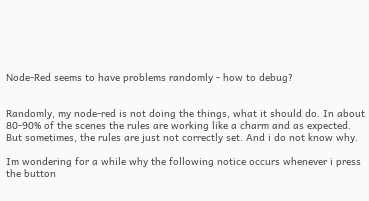Node-Red seems to have problems randomly - how to debug?


Randomly, my node-red is not doing the things, what it should do. In about 80-90% of the scenes the rules are working like a charm and as expected. But sometimes, the rules are just not correctly set. And i do not know why.

Im wondering for a while why the following notice occurs whenever i press the button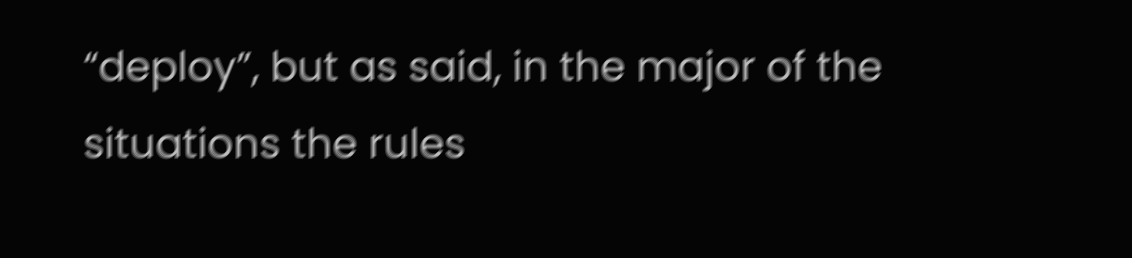“deploy”, but as said, in the major of the situations the rules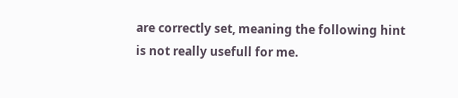are correctly set, meaning the following hint is not really usefull for me.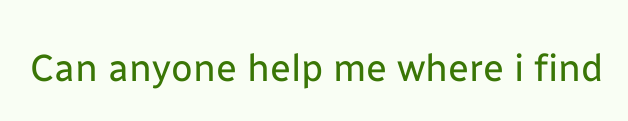Can anyone help me where i find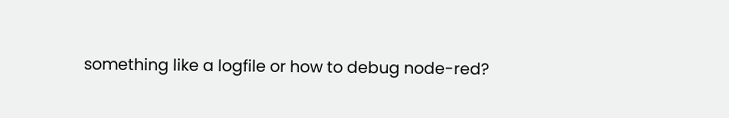something like a logfile or how to debug node-red?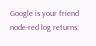Google is your friend
node-red log returns: